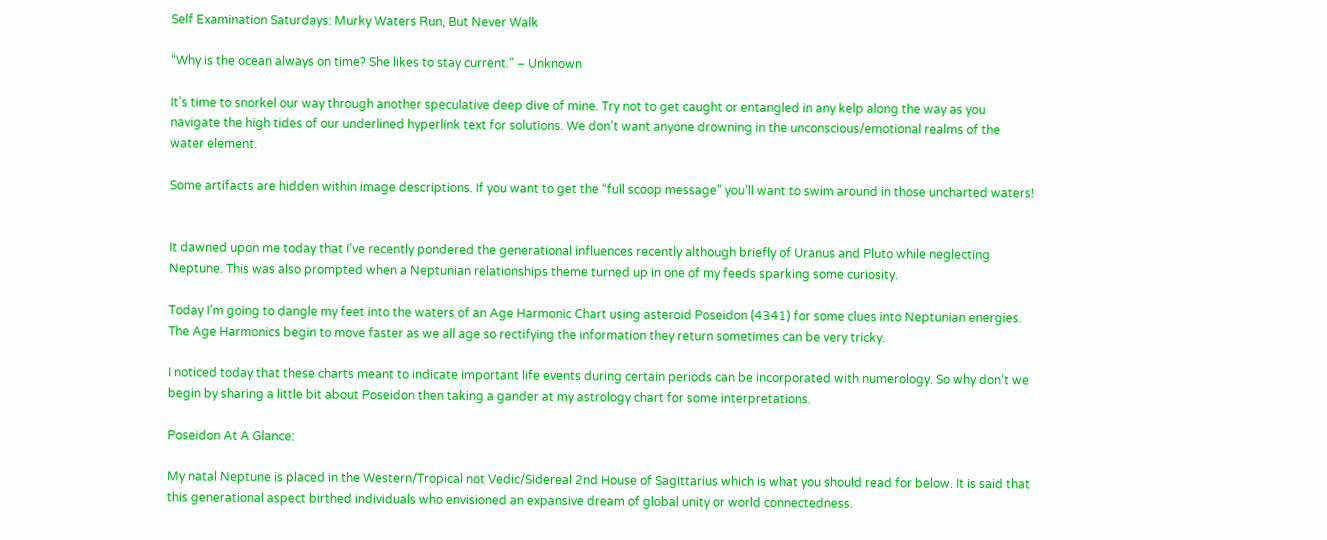Self Examination Saturdays: Murky Waters Run, But Never Walk

“Why is the ocean always on time? She likes to stay current.” – Unknown

It’s time to snorkel our way through another speculative deep dive of mine. Try not to get caught or entangled in any kelp along the way as you navigate the high tides of our underlined hyperlink text for solutions. We don’t want anyone drowning in the unconscious/emotional realms of the water element.

Some artifacts are hidden within image descriptions. If you want to get the “full scoop message” you’ll want to swim around in those uncharted waters!


It dawned upon me today that I’ve recently pondered the generational influences recently although briefly of Uranus and Pluto while neglecting Neptune. This was also prompted when a Neptunian relationships theme turned up in one of my feeds sparking some curiosity.

Today I’m going to dangle my feet into the waters of an Age Harmonic Chart using asteroid Poseidon (4341) for some clues into Neptunian energies. The Age Harmonics begin to move faster as we all age so rectifying the information they return sometimes can be very tricky.

I noticed today that these charts meant to indicate important life events during certain periods can be incorporated with numerology. So why don’t we begin by sharing a little bit about Poseidon then taking a gander at my astrology chart for some interpretations.

Poseidon At A Glance:

My natal Neptune is placed in the Western/Tropical not Vedic/Sidereal 2nd House of Sagittarius which is what you should read for below. It is said that this generational aspect birthed individuals who envisioned an expansive dream of global unity or world connectedness.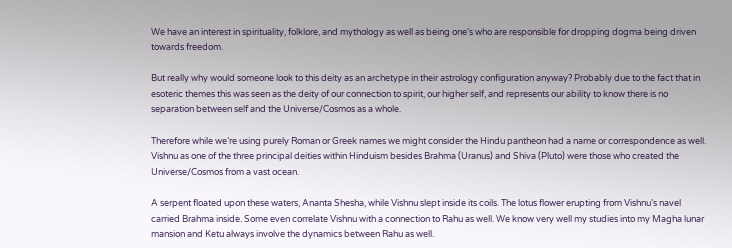We have an interest in spirituality, folklore, and mythology as well as being one’s who are responsible for dropping dogma being driven towards freedom.

But really why would someone look to this deity as an archetype in their astrology configuration anyway? Probably due to the fact that in esoteric themes this was seen as the deity of our connection to spirit, our higher self, and represents our ability to know there is no separation between self and the Universe/Cosmos as a whole.

Therefore while we’re using purely Roman or Greek names we might consider the Hindu pantheon had a name or correspondence as well. Vishnu as one of the three principal deities within Hinduism besides Brahma (Uranus) and Shiva (Pluto) were those who created the Universe/Cosmos from a vast ocean.

A serpent floated upon these waters, Ananta Shesha, while Vishnu slept inside its coils. The lotus flower erupting from Vishnu’s navel carried Brahma inside. Some even correlate Vishnu with a connection to Rahu as well. We know very well my studies into my Magha lunar mansion and Ketu always involve the dynamics between Rahu as well.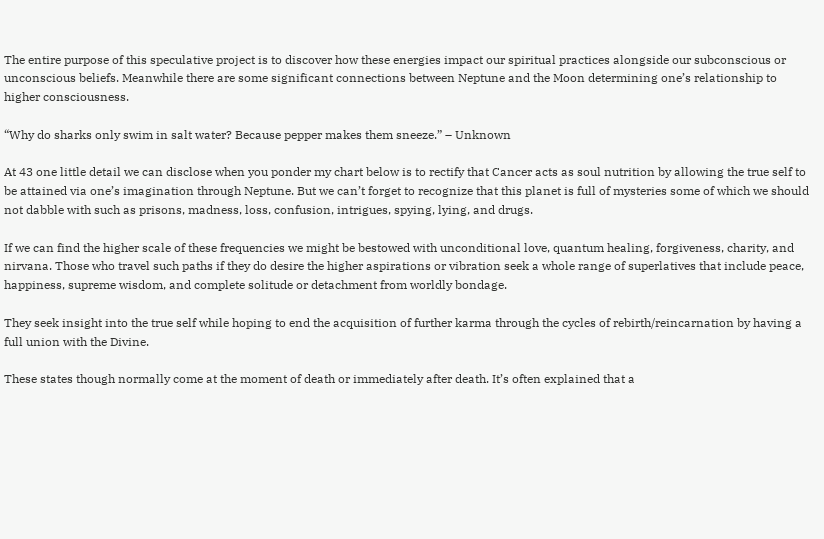The entire purpose of this speculative project is to discover how these energies impact our spiritual practices alongside our subconscious or unconscious beliefs. Meanwhile there are some significant connections between Neptune and the Moon determining one’s relationship to higher consciousness.

“Why do sharks only swim in salt water? Because pepper makes them sneeze.” – Unknown

At 43 one little detail we can disclose when you ponder my chart below is to rectify that Cancer acts as soul nutrition by allowing the true self to be attained via one’s imagination through Neptune. But we can’t forget to recognize that this planet is full of mysteries some of which we should not dabble with such as prisons, madness, loss, confusion, intrigues, spying, lying, and drugs.

If we can find the higher scale of these frequencies we might be bestowed with unconditional love, quantum healing, forgiveness, charity, and nirvana. Those who travel such paths if they do desire the higher aspirations or vibration seek a whole range of superlatives that include peace, happiness, supreme wisdom, and complete solitude or detachment from worldly bondage.

They seek insight into the true self while hoping to end the acquisition of further karma through the cycles of rebirth/reincarnation by having a full union with the Divine.

These states though normally come at the moment of death or immediately after death. It’s often explained that a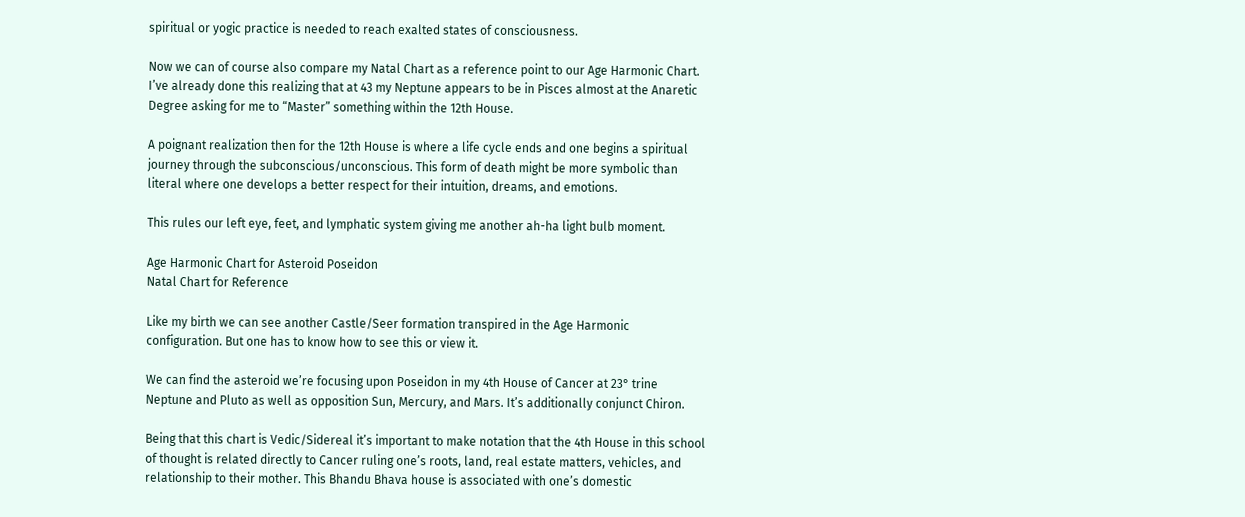spiritual or yogic practice is needed to reach exalted states of consciousness.

Now we can of course also compare my Natal Chart as a reference point to our Age Harmonic Chart. I’ve already done this realizing that at 43 my Neptune appears to be in Pisces almost at the Anaretic Degree asking for me to “Master” something within the 12th House.

A poignant realization then for the 12th House is where a life cycle ends and one begins a spiritual journey through the subconscious/unconscious. This form of death might be more symbolic than literal where one develops a better respect for their intuition, dreams, and emotions.

This rules our left eye, feet, and lymphatic system giving me another ah-ha light bulb moment.

Age Harmonic Chart for Asteroid Poseidon
Natal Chart for Reference

Like my birth we can see another Castle/Seer formation transpired in the Age Harmonic configuration. But one has to know how to see this or view it.

We can find the asteroid we’re focusing upon Poseidon in my 4th House of Cancer at 23° trine Neptune and Pluto as well as opposition Sun, Mercury, and Mars. It’s additionally conjunct Chiron.

Being that this chart is Vedic/Sidereal it’s important to make notation that the 4th House in this school of thought is related directly to Cancer ruling one’s roots, land, real estate matters, vehicles, and relationship to their mother. This Bhandu Bhava house is associated with one’s domestic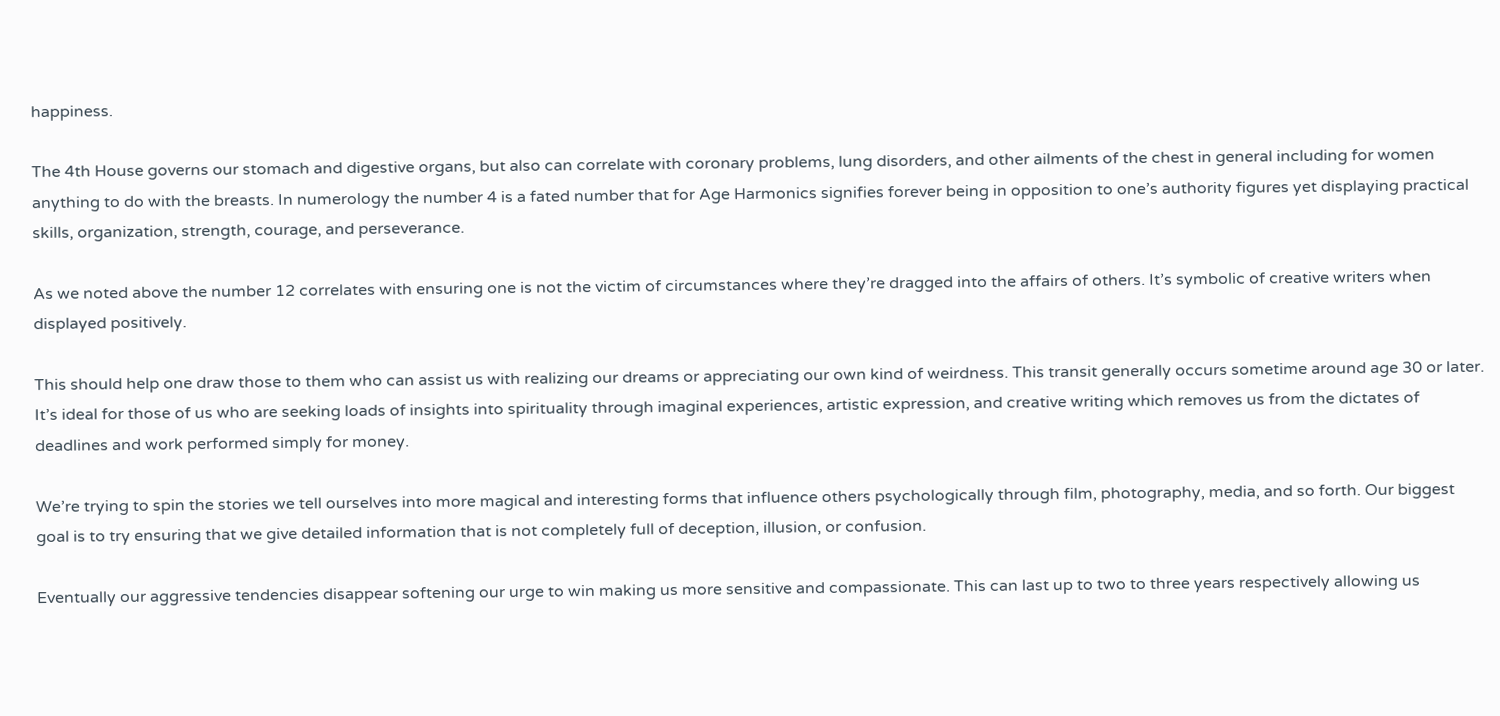happiness.

The 4th House governs our stomach and digestive organs, but also can correlate with coronary problems, lung disorders, and other ailments of the chest in general including for women anything to do with the breasts. In numerology the number 4 is a fated number that for Age Harmonics signifies forever being in opposition to one’s authority figures yet displaying practical skills, organization, strength, courage, and perseverance.

As we noted above the number 12 correlates with ensuring one is not the victim of circumstances where they’re dragged into the affairs of others. It’s symbolic of creative writers when displayed positively.

This should help one draw those to them who can assist us with realizing our dreams or appreciating our own kind of weirdness. This transit generally occurs sometime around age 30 or later. It’s ideal for those of us who are seeking loads of insights into spirituality through imaginal experiences, artistic expression, and creative writing which removes us from the dictates of deadlines and work performed simply for money.

We’re trying to spin the stories we tell ourselves into more magical and interesting forms that influence others psychologically through film, photography, media, and so forth. Our biggest goal is to try ensuring that we give detailed information that is not completely full of deception, illusion, or confusion.

Eventually our aggressive tendencies disappear softening our urge to win making us more sensitive and compassionate. This can last up to two to three years respectively allowing us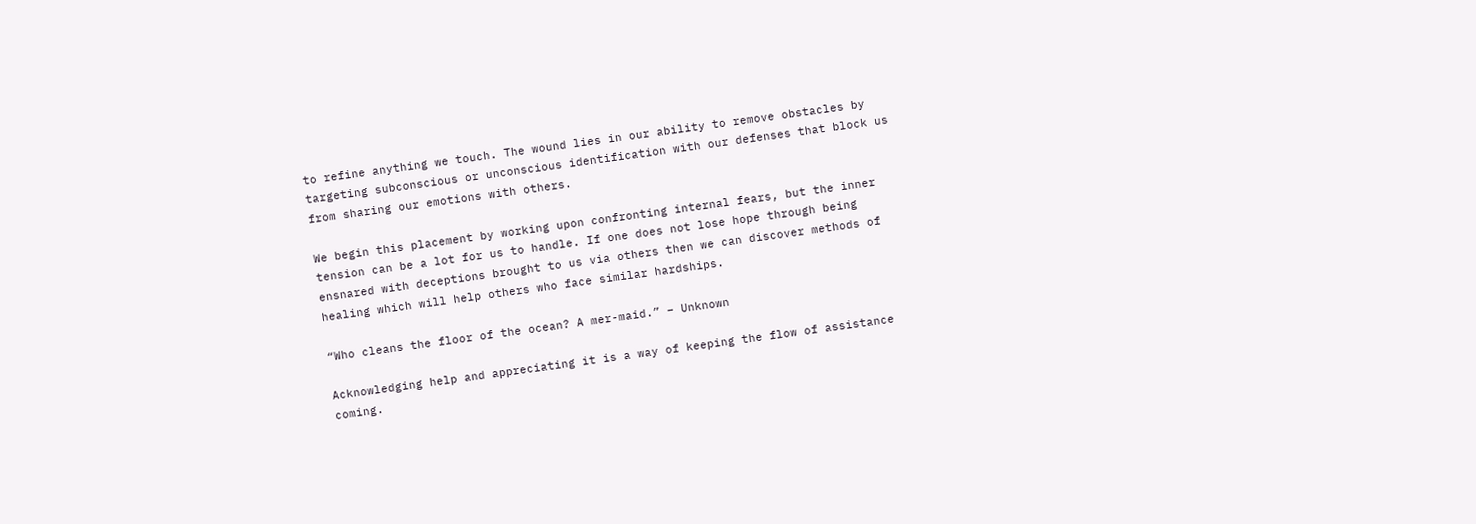to refine anything we touch. The wound lies in our ability to remove obstacles by targeting subconscious or unconscious identification with our defenses that block us from sharing our emotions with others.

We begin this placement by working upon confronting internal fears, but the inner tension can be a lot for us to handle. If one does not lose hope through being ensnared with deceptions brought to us via others then we can discover methods of healing which will help others who face similar hardships.

“Who cleans the floor of the ocean? A mer-maid.” – Unknown

Acknowledging help and appreciating it is a way of keeping the flow of assistance coming.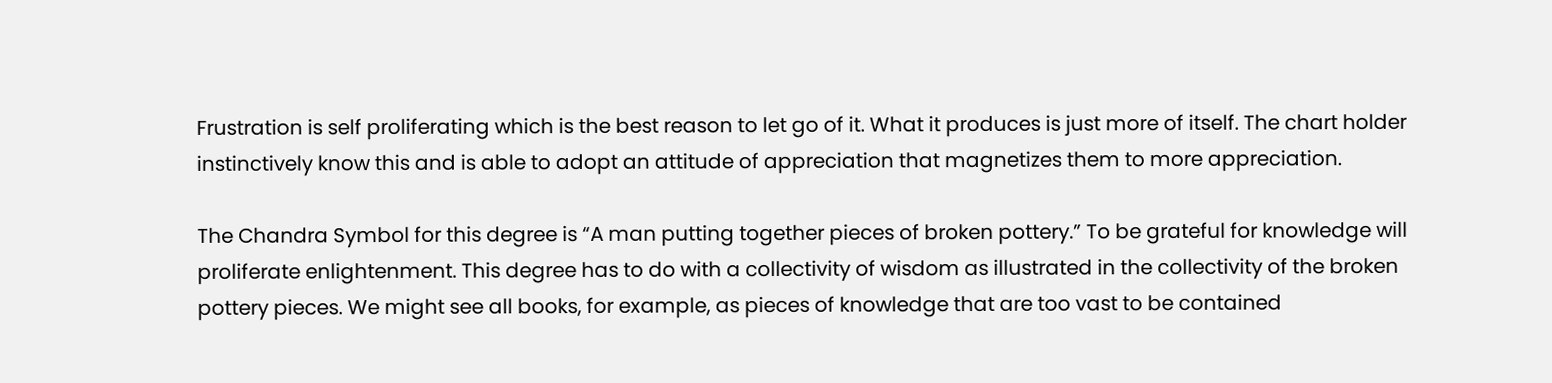Frustration is self proliferating which is the best reason to let go of it. What it produces is just more of itself. The chart holder instinctively know this and is able to adopt an attitude of appreciation that magnetizes them to more appreciation.

The Chandra Symbol for this degree is “A man putting together pieces of broken pottery.” To be grateful for knowledge will proliferate enlightenment. This degree has to do with a collectivity of wisdom as illustrated in the collectivity of the broken pottery pieces. We might see all books, for example, as pieces of knowledge that are too vast to be contained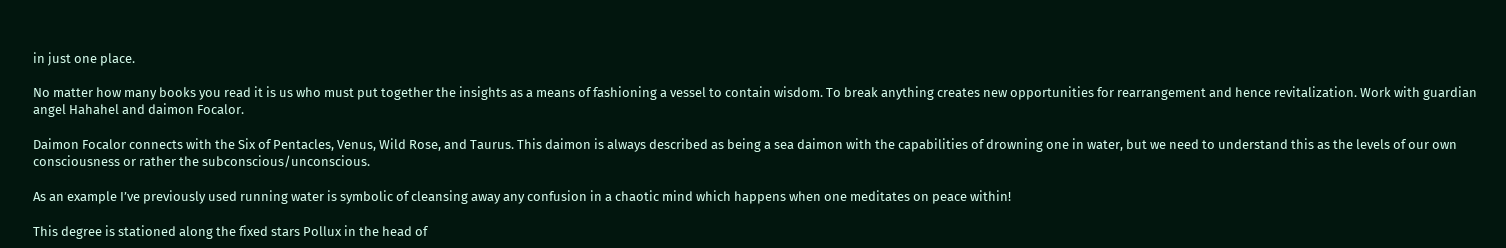in just one place.

No matter how many books you read it is us who must put together the insights as a means of fashioning a vessel to contain wisdom. To break anything creates new opportunities for rearrangement and hence revitalization. Work with guardian angel Hahahel and daimon Focalor.

Daimon Focalor connects with the Six of Pentacles, Venus, Wild Rose, and Taurus. This daimon is always described as being a sea daimon with the capabilities of drowning one in water, but we need to understand this as the levels of our own consciousness or rather the subconscious/unconscious.

As an example I’ve previously used running water is symbolic of cleansing away any confusion in a chaotic mind which happens when one meditates on peace within!

This degree is stationed along the fixed stars Pollux in the head of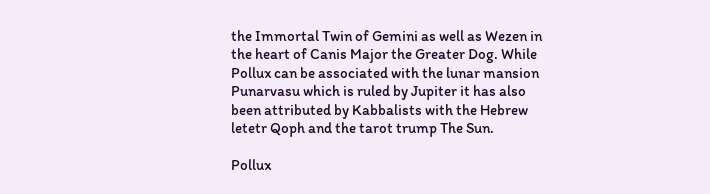the Immortal Twin of Gemini as well as Wezen in the heart of Canis Major the Greater Dog. While Pollux can be associated with the lunar mansion Punarvasu which is ruled by Jupiter it has also been attributed by Kabbalists with the Hebrew letetr Qoph and the tarot trump The Sun.

Pollux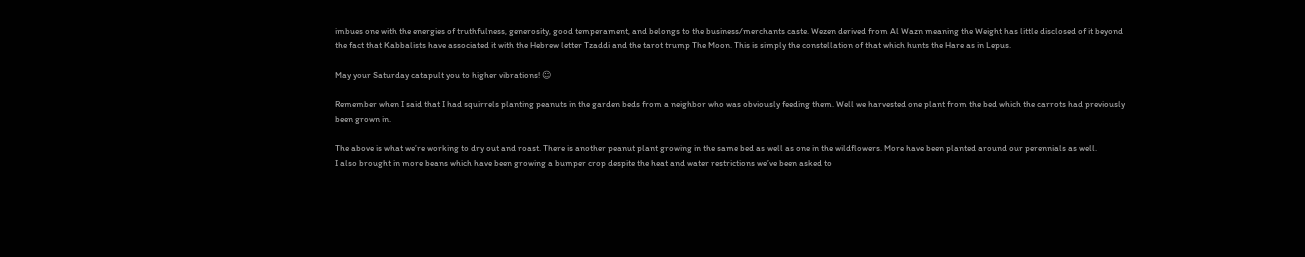imbues one with the energies of truthfulness, generosity, good temperament, and belongs to the business/merchants caste. Wezen derived from Al Wazn meaning the Weight has little disclosed of it beyond the fact that Kabbalists have associated it with the Hebrew letter Tzaddi and the tarot trump The Moon. This is simply the constellation of that which hunts the Hare as in Lepus.

May your Saturday catapult you to higher vibrations! ☺

Remember when I said that I had squirrels planting peanuts in the garden beds from a neighbor who was obviously feeding them. Well we harvested one plant from the bed which the carrots had previously been grown in.

The above is what we’re working to dry out and roast. There is another peanut plant growing in the same bed as well as one in the wildflowers. More have been planted around our perennials as well.
I also brought in more beans which have been growing a bumper crop despite the heat and water restrictions we’ve been asked to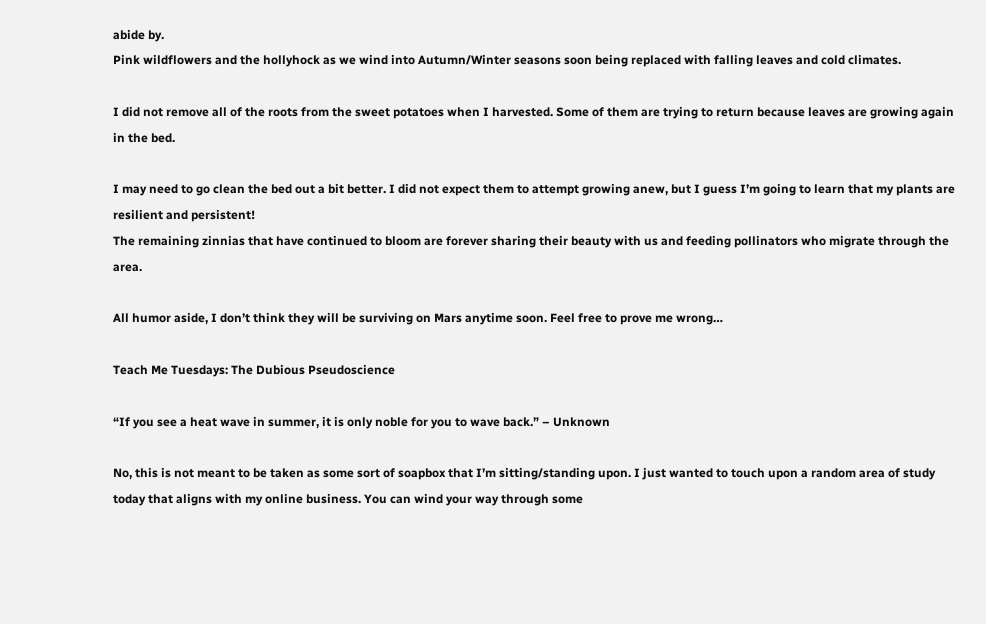abide by.
Pink wildflowers and the hollyhock as we wind into Autumn/Winter seasons soon being replaced with falling leaves and cold climates.

I did not remove all of the roots from the sweet potatoes when I harvested. Some of them are trying to return because leaves are growing again in the bed.

I may need to go clean the bed out a bit better. I did not expect them to attempt growing anew, but I guess I’m going to learn that my plants are resilient and persistent!
The remaining zinnias that have continued to bloom are forever sharing their beauty with us and feeding pollinators who migrate through the area.

All humor aside, I don’t think they will be surviving on Mars anytime soon. Feel free to prove me wrong…

Teach Me Tuesdays: The Dubious Pseudoscience

“If you see a heat wave in summer, it is only noble for you to wave back.” – Unknown

No, this is not meant to be taken as some sort of soapbox that I’m sitting/standing upon. I just wanted to touch upon a random area of study today that aligns with my online business. You can wind your way through some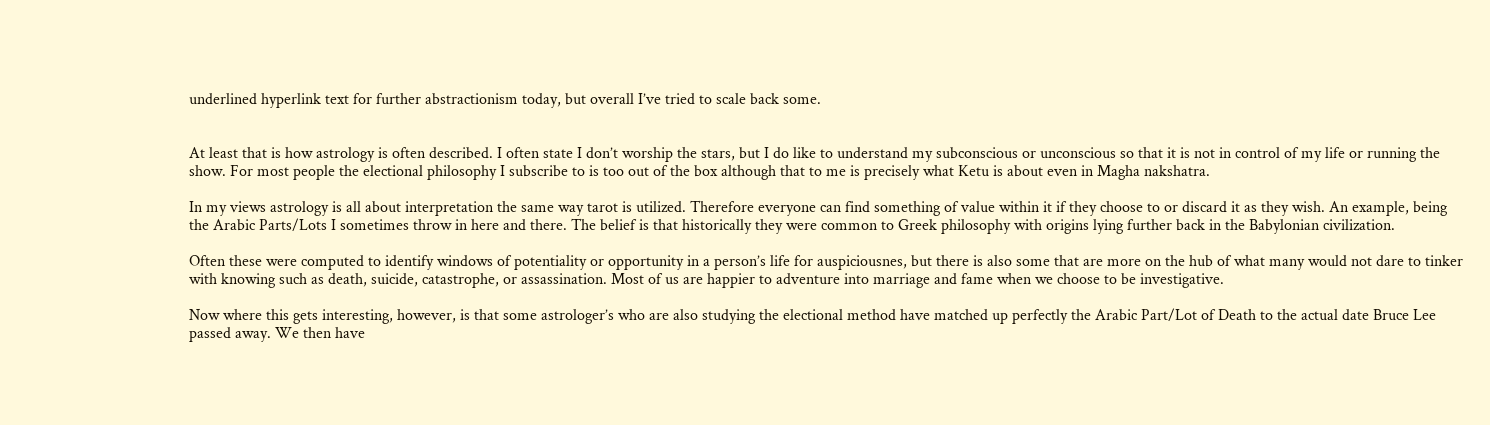underlined hyperlink text for further abstractionism today, but overall I’ve tried to scale back some.


At least that is how astrology is often described. I often state I don’t worship the stars, but I do like to understand my subconscious or unconscious so that it is not in control of my life or running the show. For most people the electional philosophy I subscribe to is too out of the box although that to me is precisely what Ketu is about even in Magha nakshatra.

In my views astrology is all about interpretation the same way tarot is utilized. Therefore everyone can find something of value within it if they choose to or discard it as they wish. An example, being the Arabic Parts/Lots I sometimes throw in here and there. The belief is that historically they were common to Greek philosophy with origins lying further back in the Babylonian civilization.

Often these were computed to identify windows of potentiality or opportunity in a person’s life for auspiciousnes, but there is also some that are more on the hub of what many would not dare to tinker with knowing such as death, suicide, catastrophe, or assassination. Most of us are happier to adventure into marriage and fame when we choose to be investigative.

Now where this gets interesting, however, is that some astrologer’s who are also studying the electional method have matched up perfectly the Arabic Part/Lot of Death to the actual date Bruce Lee passed away. We then have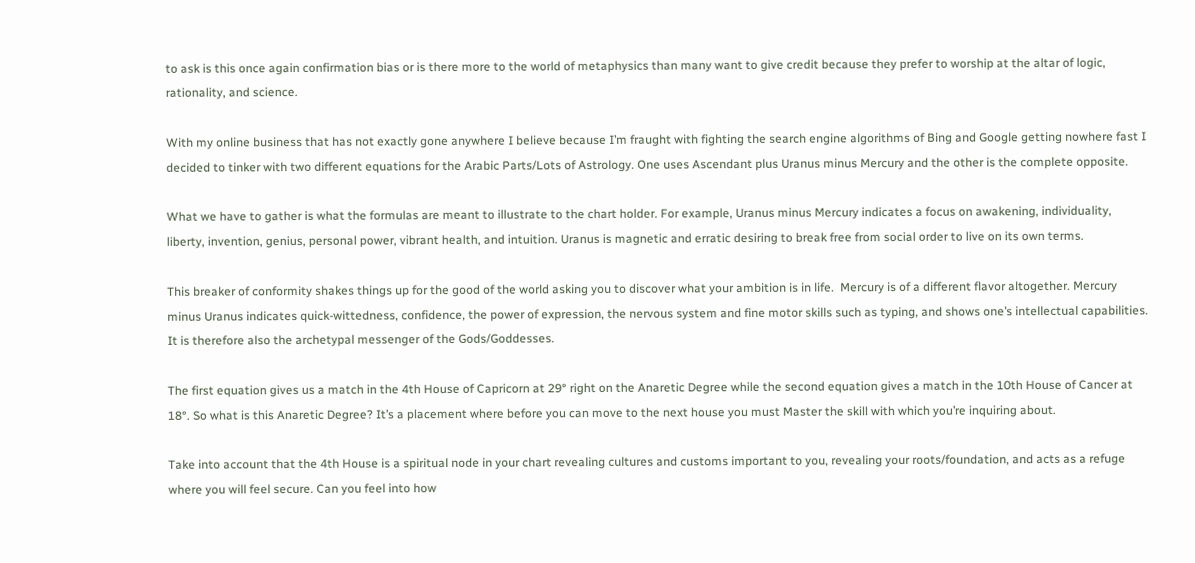to ask is this once again confirmation bias or is there more to the world of metaphysics than many want to give credit because they prefer to worship at the altar of logic, rationality, and science.

With my online business that has not exactly gone anywhere I believe because I’m fraught with fighting the search engine algorithms of Bing and Google getting nowhere fast I decided to tinker with two different equations for the Arabic Parts/Lots of Astrology. One uses Ascendant plus Uranus minus Mercury and the other is the complete opposite.

What we have to gather is what the formulas are meant to illustrate to the chart holder. For example, Uranus minus Mercury indicates a focus on awakening, individuality, liberty, invention, genius, personal power, vibrant health, and intuition. Uranus is magnetic and erratic desiring to break free from social order to live on its own terms.

This breaker of conformity shakes things up for the good of the world asking you to discover what your ambition is in life.  Mercury is of a different flavor altogether. Mercury minus Uranus indicates quick-wittedness, confidence, the power of expression, the nervous system and fine motor skills such as typing, and shows one’s intellectual capabilities. It is therefore also the archetypal messenger of the Gods/Goddesses.

The first equation gives us a match in the 4th House of Capricorn at 29° right on the Anaretic Degree while the second equation gives a match in the 10th House of Cancer at 18°. So what is this Anaretic Degree? It’s a placement where before you can move to the next house you must Master the skill with which you’re inquiring about.

Take into account that the 4th House is a spiritual node in your chart revealing cultures and customs important to you, revealing your roots/foundation, and acts as a refuge where you will feel secure. Can you feel into how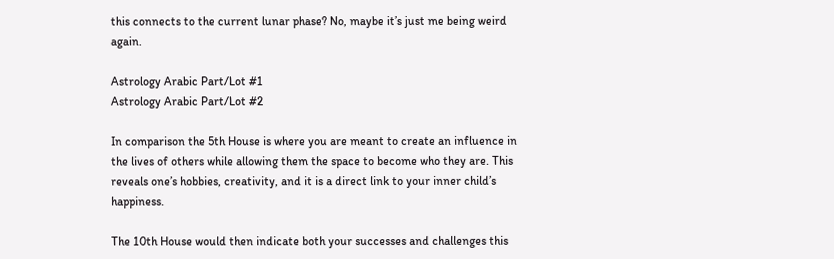this connects to the current lunar phase? No, maybe it’s just me being weird again.

Astrology Arabic Part/Lot #1
Astrology Arabic Part/Lot #2

In comparison the 5th House is where you are meant to create an influence in the lives of others while allowing them the space to become who they are. This reveals one’s hobbies, creativity, and it is a direct link to your inner child’s happiness.

The 10th House would then indicate both your successes and challenges this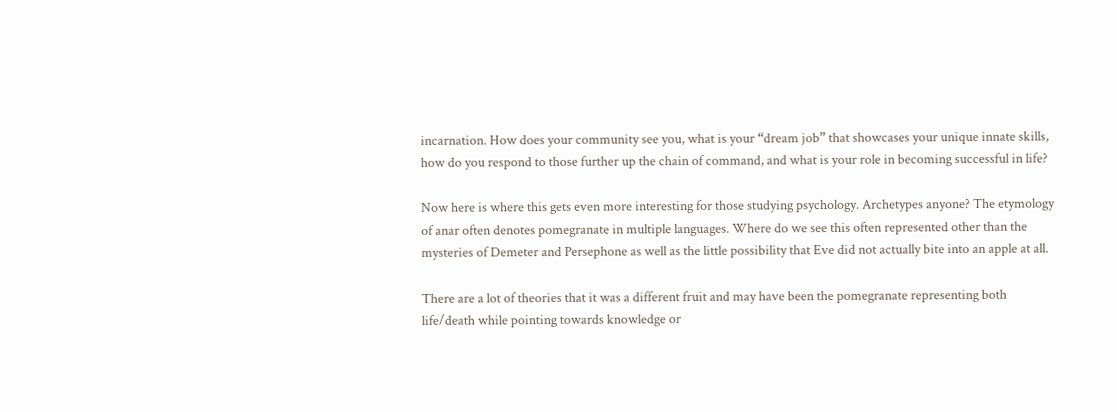incarnation. How does your community see you, what is your “dream job” that showcases your unique innate skills, how do you respond to those further up the chain of command, and what is your role in becoming successful in life?

Now here is where this gets even more interesting for those studying psychology. Archetypes anyone? The etymology of anar often denotes pomegranate in multiple languages. Where do we see this often represented other than the mysteries of Demeter and Persephone as well as the little possibility that Eve did not actually bite into an apple at all.

There are a lot of theories that it was a different fruit and may have been the pomegranate representing both life/death while pointing towards knowledge or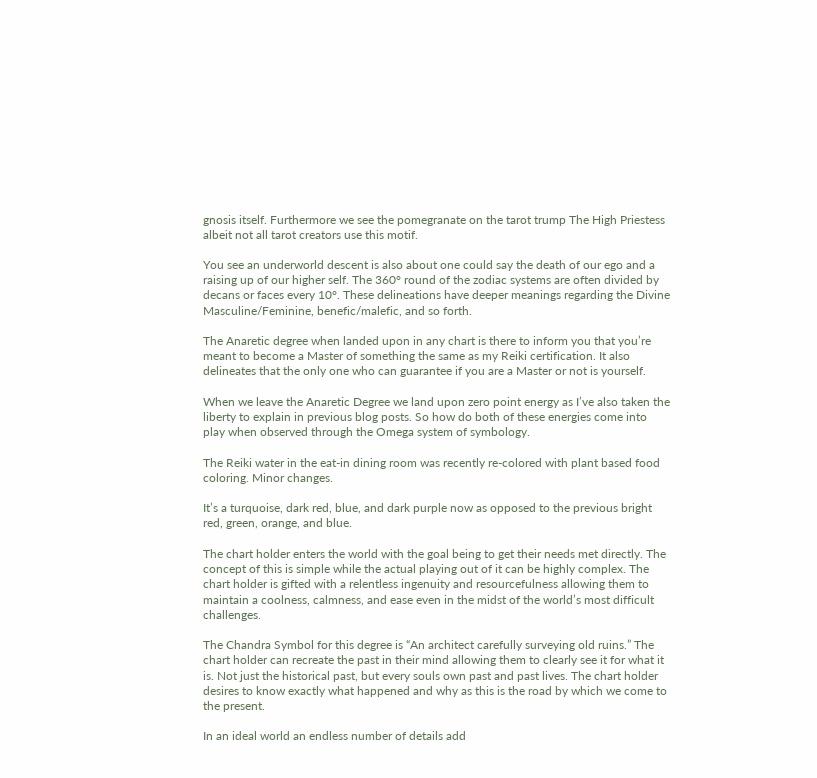gnosis itself. Furthermore we see the pomegranate on the tarot trump The High Priestess albeit not all tarot creators use this motif.

You see an underworld descent is also about one could say the death of our ego and a raising up of our higher self. The 360° round of the zodiac systems are often divided by decans or faces every 10°. These delineations have deeper meanings regarding the Divine Masculine/Feminine, benefic/malefic, and so forth.

The Anaretic degree when landed upon in any chart is there to inform you that you’re meant to become a Master of something the same as my Reiki certification. It also delineates that the only one who can guarantee if you are a Master or not is yourself.

When we leave the Anaretic Degree we land upon zero point energy as I’ve also taken the liberty to explain in previous blog posts. So how do both of these energies come into play when observed through the Omega system of symbology.

The Reiki water in the eat-in dining room was recently re-colored with plant based food coloring. Minor changes.

It’s a turquoise, dark red, blue, and dark purple now as opposed to the previous bright red, green, orange, and blue.

The chart holder enters the world with the goal being to get their needs met directly. The concept of this is simple while the actual playing out of it can be highly complex. The chart holder is gifted with a relentless ingenuity and resourcefulness allowing them to maintain a coolness, calmness, and ease even in the midst of the world’s most difficult challenges.

The Chandra Symbol for this degree is “An architect carefully surveying old ruins.” The chart holder can recreate the past in their mind allowing them to clearly see it for what it is. Not just the historical past, but every souls own past and past lives. The chart holder desires to know exactly what happened and why as this is the road by which we come to the present.

In an ideal world an endless number of details add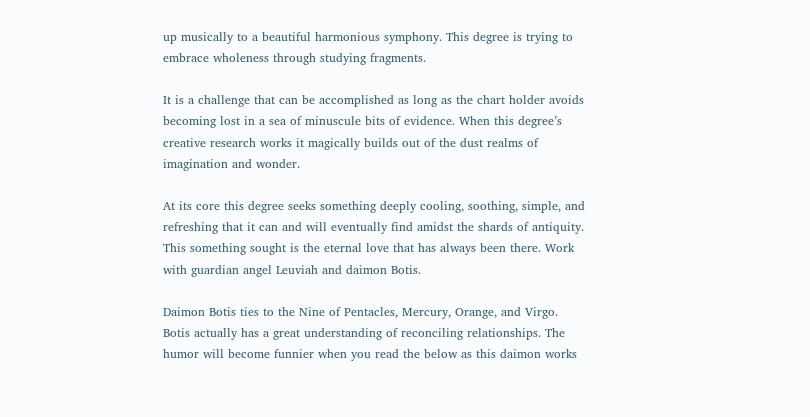up musically to a beautiful harmonious symphony. This degree is trying to embrace wholeness through studying fragments.

It is a challenge that can be accomplished as long as the chart holder avoids becoming lost in a sea of minuscule bits of evidence. When this degree’s creative research works it magically builds out of the dust realms of imagination and wonder.

At its core this degree seeks something deeply cooling, soothing, simple, and refreshing that it can and will eventually find amidst the shards of antiquity. This something sought is the eternal love that has always been there. Work with guardian angel Leuviah and daimon Botis.

Daimon Botis ties to the Nine of Pentacles, Mercury, Orange, and Virgo. Botis actually has a great understanding of reconciling relationships. The humor will become funnier when you read the below as this daimon works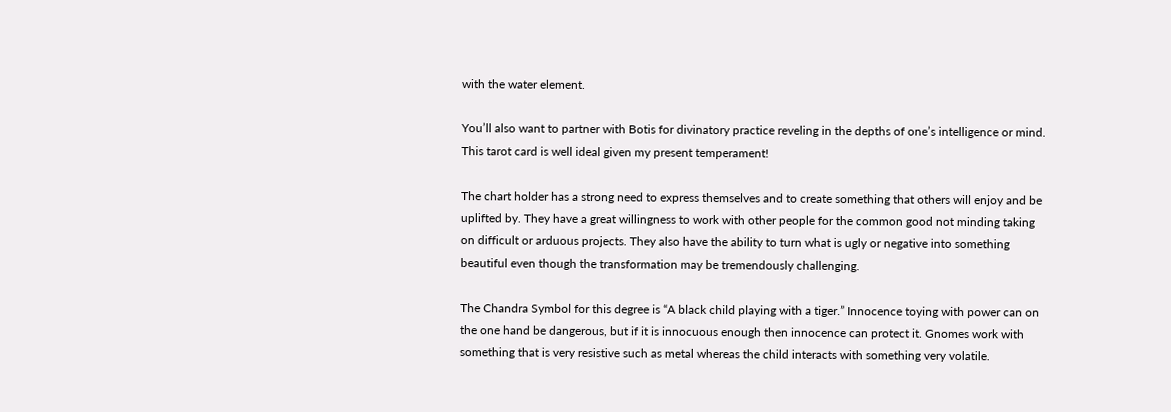with the water element.

You’ll also want to partner with Botis for divinatory practice reveling in the depths of one’s intelligence or mind. This tarot card is well ideal given my present temperament!

The chart holder has a strong need to express themselves and to create something that others will enjoy and be uplifted by. They have a great willingness to work with other people for the common good not minding taking on difficult or arduous projects. They also have the ability to turn what is ugly or negative into something beautiful even though the transformation may be tremendously challenging.

The Chandra Symbol for this degree is “A black child playing with a tiger.” Innocence toying with power can on the one hand be dangerous, but if it is innocuous enough then innocence can protect it. Gnomes work with something that is very resistive such as metal whereas the child interacts with something very volatile.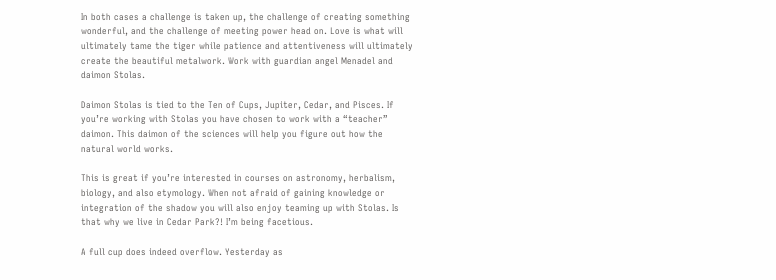In both cases a challenge is taken up, the challenge of creating something wonderful, and the challenge of meeting power head on. Love is what will ultimately tame the tiger while patience and attentiveness will ultimately create the beautiful metalwork. Work with guardian angel Menadel and daimon Stolas.

Daimon Stolas is tied to the Ten of Cups, Jupiter, Cedar, and Pisces. If you’re working with Stolas you have chosen to work with a “teacher” daimon. This daimon of the sciences will help you figure out how the natural world works.

This is great if you’re interested in courses on astronomy, herbalism, biology, and also etymology. When not afraid of gaining knowledge or integration of the shadow you will also enjoy teaming up with Stolas. Is that why we live in Cedar Park?! I’m being facetious.

A full cup does indeed overflow. Yesterday as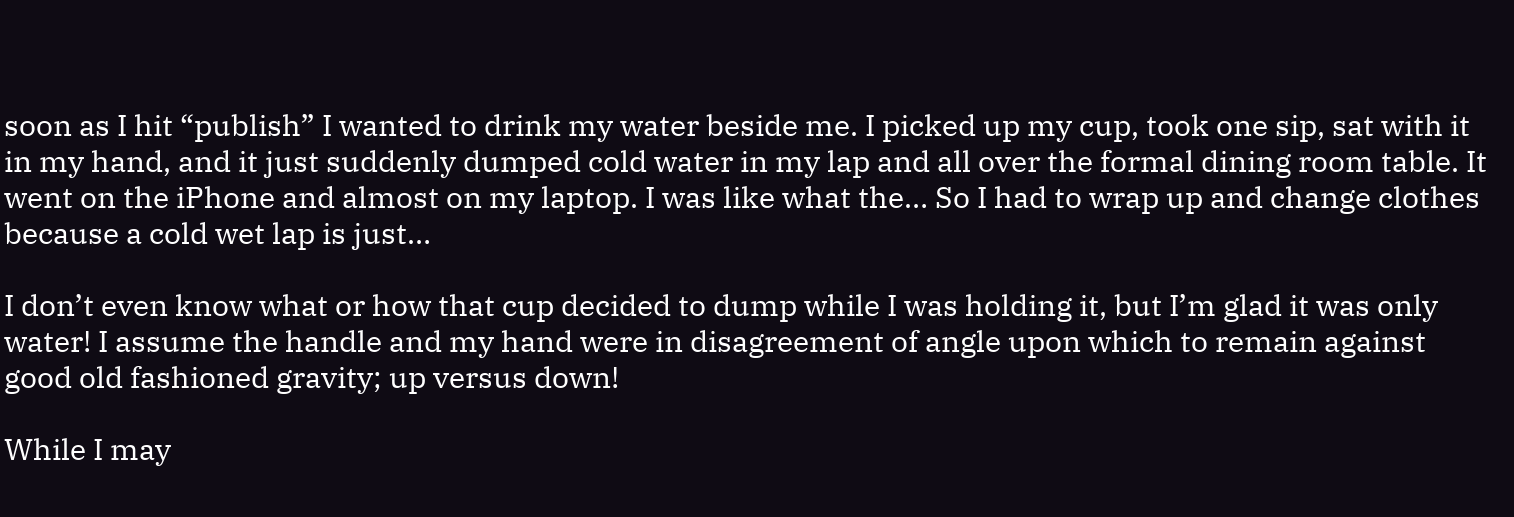soon as I hit “publish” I wanted to drink my water beside me. I picked up my cup, took one sip, sat with it in my hand, and it just suddenly dumped cold water in my lap and all over the formal dining room table. It went on the iPhone and almost on my laptop. I was like what the… So I had to wrap up and change clothes because a cold wet lap is just…

I don’t even know what or how that cup decided to dump while I was holding it, but I’m glad it was only water! I assume the handle and my hand were in disagreement of angle upon which to remain against good old fashioned gravity; up versus down!

While I may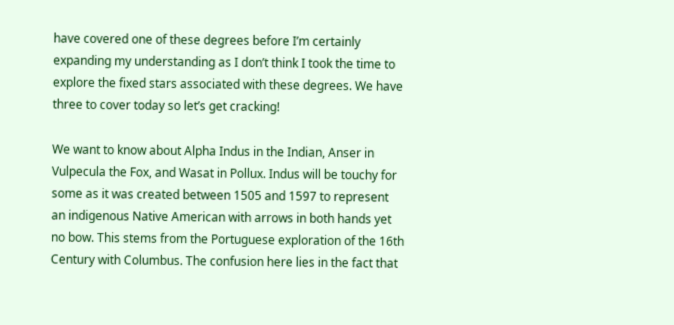have covered one of these degrees before I’m certainly expanding my understanding as I don’t think I took the time to explore the fixed stars associated with these degrees. We have three to cover today so let’s get cracking!

We want to know about Alpha Indus in the Indian, Anser in Vulpecula the Fox, and Wasat in Pollux. Indus will be touchy for some as it was created between 1505 and 1597 to represent an indigenous Native American with arrows in both hands yet no bow. This stems from the Portuguese exploration of the 16th Century with Columbus. The confusion here lies in the fact that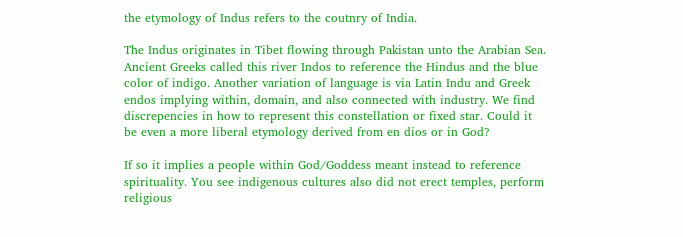the etymology of Indus refers to the coutnry of India.

The Indus originates in Tibet flowing through Pakistan unto the Arabian Sea. Ancient Greeks called this river Indos to reference the Hindus and the blue color of indigo. Another variation of language is via Latin Indu and Greek endos implying within, domain, and also connected with industry. We find discrepencies in how to represent this constellation or fixed star. Could it be even a more liberal etymology derived from en dios or in God?

If so it implies a people within God/Goddess meant instead to reference spirituality. You see indigenous cultures also did not erect temples, perform religious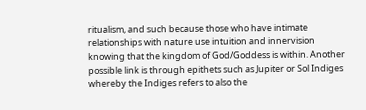ritualism, and such because those who have intimate relationships with nature use intuition and innervision knowing that the kingdom of God/Goddess is within. Another possible link is through epithets such as Jupiter or Sol Indiges whereby the Indiges refers to also the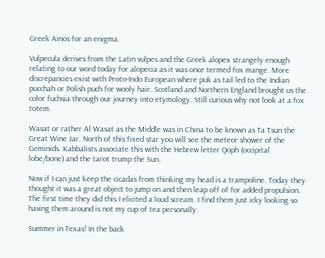Greek Ainos for an enigma.

Vulpecula derives from the Latin vulpes and the Greek alopex strangely enough relating to our word today for alopecia as it was once termed fox mange. More discrepancies exist with Proto-Indo European where puk as tail led to the Indian pucchah or Polish puch for wooly hair. Scotland and Northern England brought us the color fuchsia through our journey into etymology. Still curious why not look at a fox totem.

Wasat or rather Al Wasat as the Middle was in China to be known as Ta Tsun the Great Wine Jar. North of this fixed star you will see the meteor shower of the Geminids. Kabbalists associate this with the Hebrew letter Qoph (occipital lobe/bone) and the tarot trump the Sun.

Now if I can just keep the cicadas from thinking my head is a trampoline. Today they thought it was a great object to jump on and then leap off of for added propulsion. The first time they did this I elicited a loud scream. I find them just icky looking so having them around is not my cup of tea personally.

Summer in Texas! In the back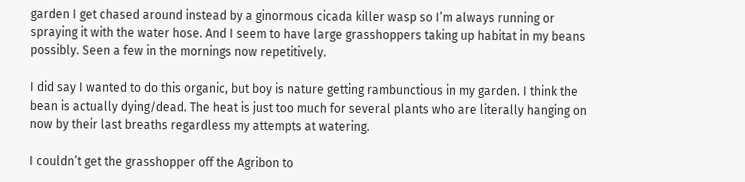garden I get chased around instead by a ginormous cicada killer wasp so I’m always running or spraying it with the water hose. And I seem to have large grasshoppers taking up habitat in my beans possibly. Seen a few in the mornings now repetitively.

I did say I wanted to do this organic, but boy is nature getting rambunctious in my garden. I think the bean is actually dying/dead. The heat is just too much for several plants who are literally hanging on now by their last breaths regardless my attempts at watering.

I couldn’t get the grasshopper off the Agribon to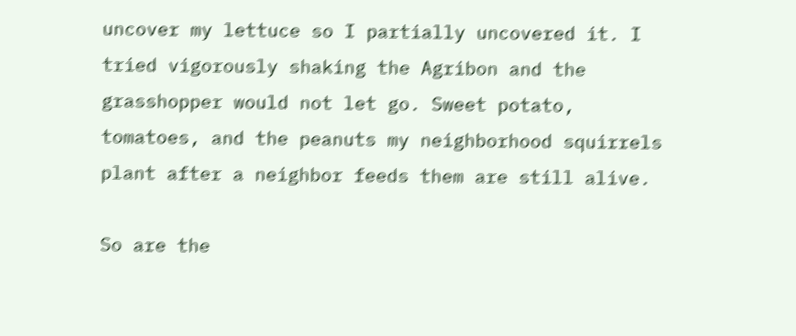uncover my lettuce so I partially uncovered it. I tried vigorously shaking the Agribon and the grasshopper would not let go. Sweet potato, tomatoes, and the peanuts my neighborhood squirrels plant after a neighbor feeds them are still alive.

So are the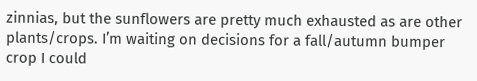zinnias, but the sunflowers are pretty much exhausted as are other plants/crops. I’m waiting on decisions for a fall/autumn bumper crop I could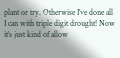plant or try. Otherwise I’ve done all I can with triple digit drought! Now it’s just kind of allow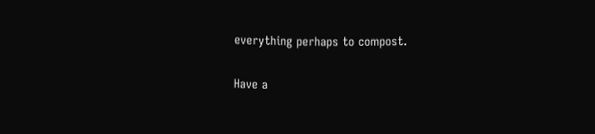everything perhaps to compost.

Have a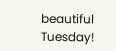beautiful Tuesday!